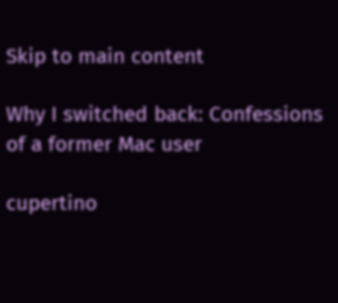Skip to main content

Why I switched back: Confessions of a former Mac user

cupertino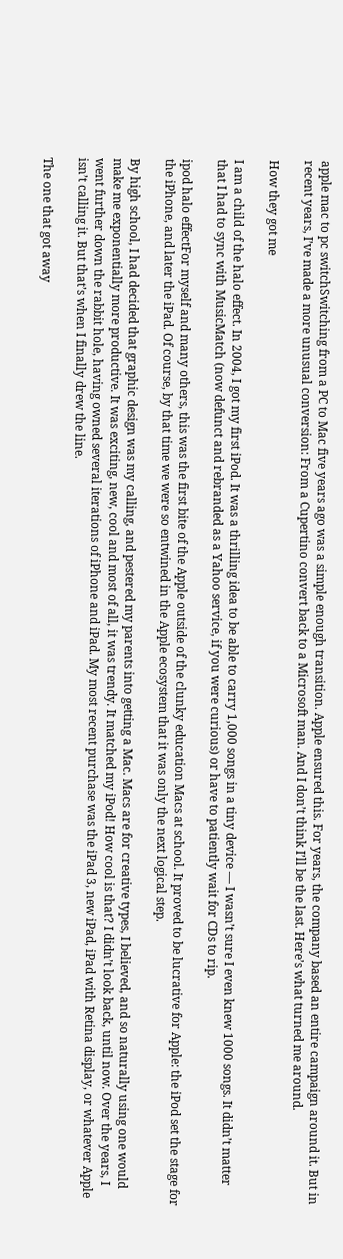apple mac to pc switchSwitching from a PC to Mac five years ago was a simple enough transition. Apple ensured this. For years, the company based an entire campaign around it. But in recent years, I’ve made a more unusual conversion: From a Cupertino convert back to a Microsoft man. And I don’t think I’ll be the last. Here’s what turned me around.

How they got me

I am a child of the halo effect. In 2004, I got my first iPod. It was a thrilling idea to be able to carry 1,000 songs in a tiny device — I wasn’t sure I even knew 1000 songs. It didn’t matter that I had to sync with MusicMatch (now defunct and rebranded as a Yahoo service, if you were curious) or have to patiently wait for CDs to rip.

ipod halo effectFor myself and many others, this was the first bite of the Apple outside of the clunky education Macs at school. It proved to be lucrative for Apple: the iPod set the stage for the iPhone, and later the iPad. Of course, by that time we were so entwined in the Apple ecosystem that it was only the next logical step.

By high school, I had decided that graphic design was my calling, and pestered my parents into getting a Mac. Macs are for creative types, I believed, and so naturally using one would make me exponentially more productive. It was exciting, new, cool and most of all, it was trendy. It matched my iPod! How cool is that? I didn’t look back, until now. Over the years, I went further down the rabbit hole, having owned several iterations of iPhone and iPad. My most recent purchase was the iPad 3, new iPad, iPad with Retina display, or whatever Apple isn’t calling it. But that’s when I finally drew the line.

The one that got away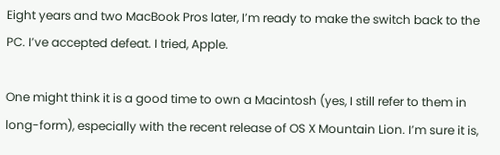Eight years and two MacBook Pros later, I’m ready to make the switch back to the PC. I’ve accepted defeat. I tried, Apple.

One might think it is a good time to own a Macintosh (yes, I still refer to them in long-form), especially with the recent release of OS X Mountain Lion. I’m sure it is,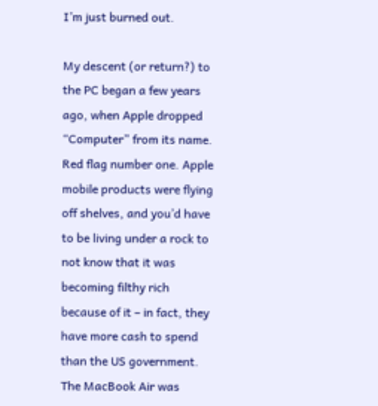I’m just burned out.

My descent (or return?) to the PC began a few years ago, when Apple dropped “Computer” from its name. Red flag number one. Apple mobile products were flying off shelves, and you’d have to be living under a rock to not know that it was becoming filthy rich because of it – in fact, they have more cash to spend than the US government. The MacBook Air was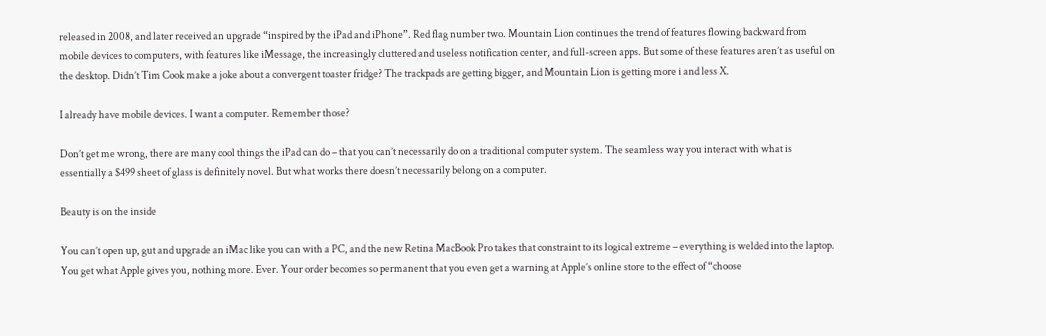released in 2008, and later received an upgrade “inspired by the iPad and iPhone”. Red flag number two. Mountain Lion continues the trend of features flowing backward from mobile devices to computers, with features like iMessage, the increasingly cluttered and useless notification center, and full-screen apps. But some of these features aren’t as useful on the desktop. Didn’t Tim Cook make a joke about a convergent toaster fridge? The trackpads are getting bigger, and Mountain Lion is getting more i and less X.

I already have mobile devices. I want a computer. Remember those?

Don’t get me wrong, there are many cool things the iPad can do – that you can’t necessarily do on a traditional computer system. The seamless way you interact with what is essentially a $499 sheet of glass is definitely novel. But what works there doesn’t necessarily belong on a computer.

Beauty is on the inside

You can’t open up, gut and upgrade an iMac like you can with a PC, and the new Retina MacBook Pro takes that constraint to its logical extreme – everything is welded into the laptop. You get what Apple gives you, nothing more. Ever. Your order becomes so permanent that you even get a warning at Apple’s online store to the effect of “choose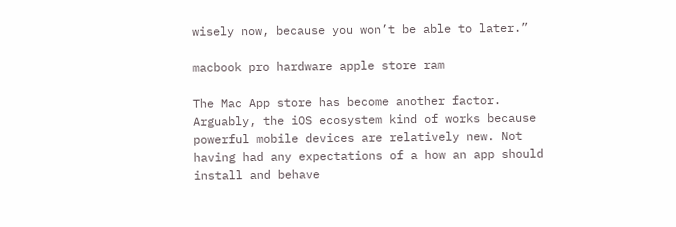wisely now, because you won’t be able to later.”

macbook pro hardware apple store ram

The Mac App store has become another factor. Arguably, the iOS ecosystem kind of works because powerful mobile devices are relatively new. Not having had any expectations of a how an app should install and behave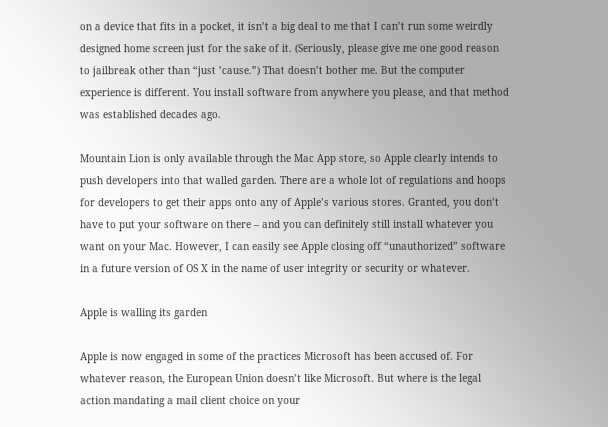on a device that fits in a pocket, it isn’t a big deal to me that I can’t run some weirdly designed home screen just for the sake of it. (Seriously, please give me one good reason to jailbreak other than “just ’cause.”) That doesn’t bother me. But the computer experience is different. You install software from anywhere you please, and that method was established decades ago.

Mountain Lion is only available through the Mac App store, so Apple clearly intends to push developers into that walled garden. There are a whole lot of regulations and hoops for developers to get their apps onto any of Apple’s various stores. Granted, you don’t have to put your software on there – and you can definitely still install whatever you want on your Mac. However, I can easily see Apple closing off “unauthorized” software in a future version of OS X in the name of user integrity or security or whatever.

Apple is walling its garden

Apple is now engaged in some of the practices Microsoft has been accused of. For whatever reason, the European Union doesn’t like Microsoft. But where is the legal action mandating a mail client choice on your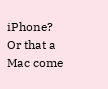iPhone? Or that a Mac come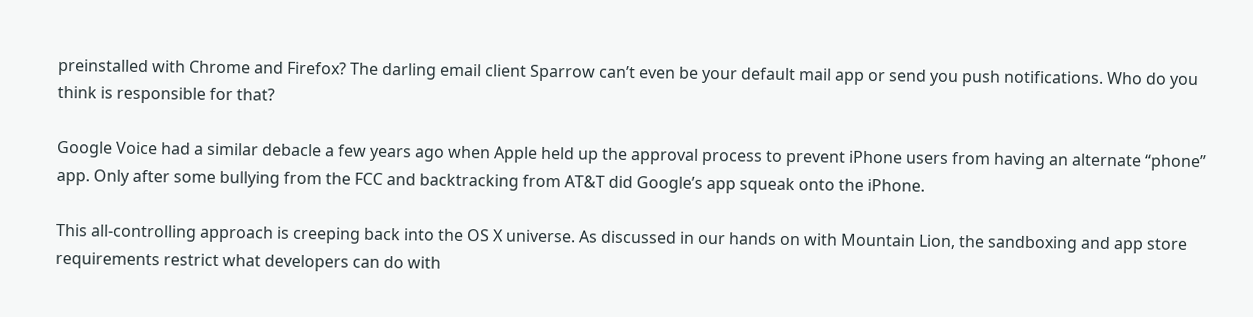preinstalled with Chrome and Firefox? The darling email client Sparrow can’t even be your default mail app or send you push notifications. Who do you think is responsible for that?

Google Voice had a similar debacle a few years ago when Apple held up the approval process to prevent iPhone users from having an alternate “phone” app. Only after some bullying from the FCC and backtracking from AT&T did Google’s app squeak onto the iPhone.

This all-controlling approach is creeping back into the OS X universe. As discussed in our hands on with Mountain Lion, the sandboxing and app store requirements restrict what developers can do with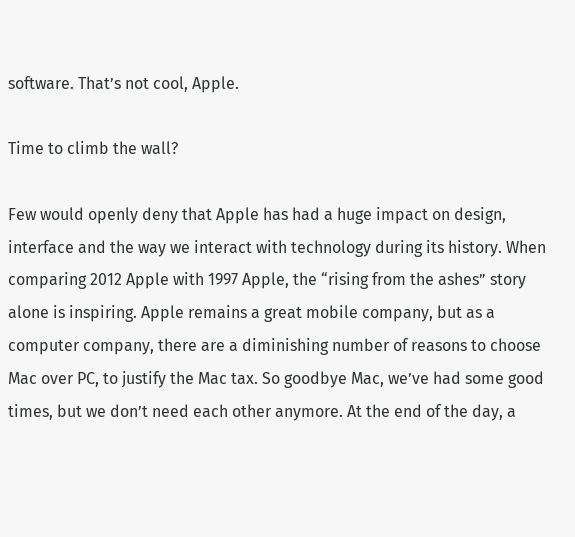software. That’s not cool, Apple.

Time to climb the wall?

Few would openly deny that Apple has had a huge impact on design, interface and the way we interact with technology during its history. When comparing 2012 Apple with 1997 Apple, the “rising from the ashes” story alone is inspiring. Apple remains a great mobile company, but as a computer company, there are a diminishing number of reasons to choose Mac over PC, to justify the Mac tax. So goodbye Mac, we’ve had some good times, but we don’t need each other anymore. At the end of the day, a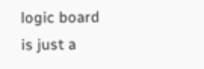logic board is just a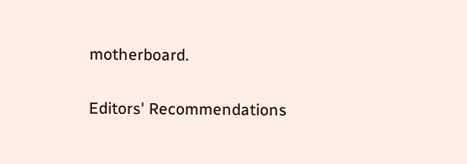motherboard.

Editors' Recommendations